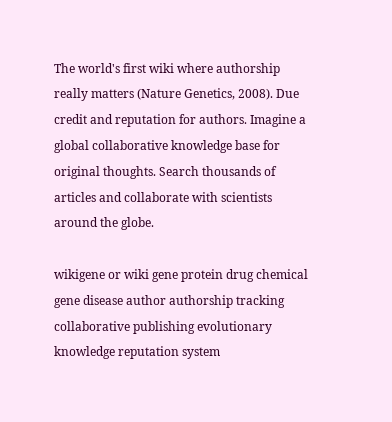The world's first wiki where authorship really matters (Nature Genetics, 2008). Due credit and reputation for authors. Imagine a global collaborative knowledge base for original thoughts. Search thousands of articles and collaborate with scientists around the globe.

wikigene or wiki gene protein drug chemical gene disease author authorship tracking collaborative publishing evolutionary knowledge reputation system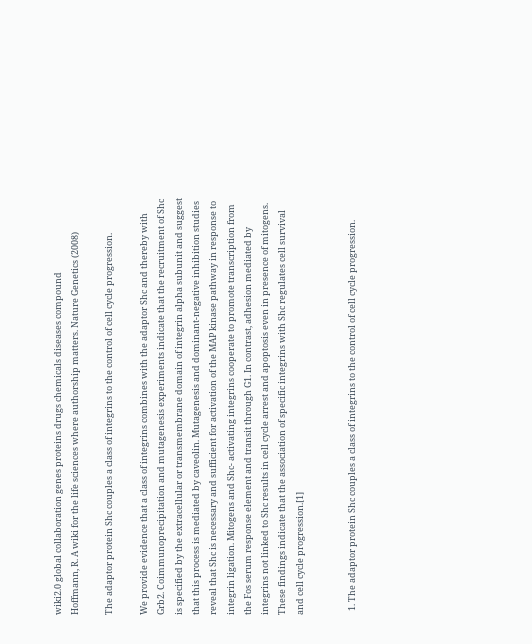wiki2.0 global collaboration genes proteins drugs chemicals diseases compound
Hoffmann, R. A wiki for the life sciences where authorship matters. Nature Genetics (2008)

The adaptor protein Shc couples a class of integrins to the control of cell cycle progression.

We provide evidence that a class of integrins combines with the adaptor Shc and thereby with Grb2. Coimmunoprecipitation and mutagenesis experiments indicate that the recruitment of Shc is specified by the extracellular or transmembrane domain of integrin alpha subunit and suggest that this process is mediated by caveolin. Mutagenesis and dominant-negative inhibition studies reveal that Shc is necessary and sufficient for activation of the MAP kinase pathway in response to integrin ligation. Mitogens and Shc- activating integrins cooperate to promote transcription from the Fos serum response element and transit through G1. In contrast, adhesion mediated by integrins not linked to Shc results in cell cycle arrest and apoptosis even in presence of mitogens. These findings indicate that the association of specific integrins with Shc regulates cell survival and cell cycle progression.[1]


  1. The adaptor protein Shc couples a class of integrins to the control of cell cycle progression.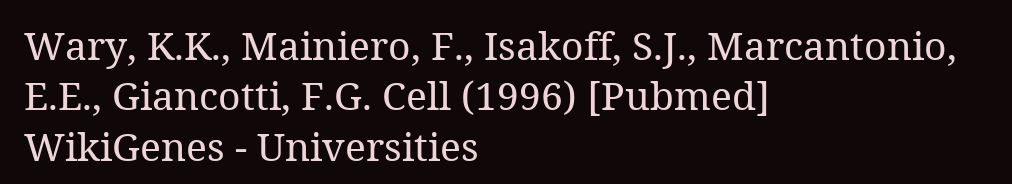Wary, K.K., Mainiero, F., Isakoff, S.J., Marcantonio, E.E., Giancotti, F.G. Cell (1996) [Pubmed]
WikiGenes - Universities